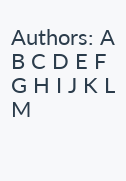Authors: A B C D E F G H I J K L M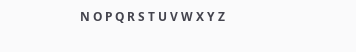N O P Q R S T U V W X Y Z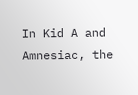In Kid A and Amnesiac, the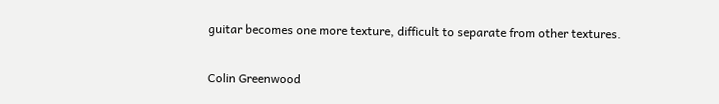guitar becomes one more texture, difficult to separate from other textures.

Colin Greenwood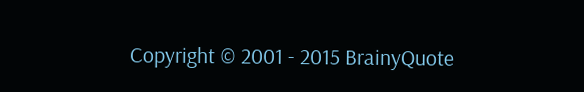Copyright © 2001 - 2015 BrainyQuote